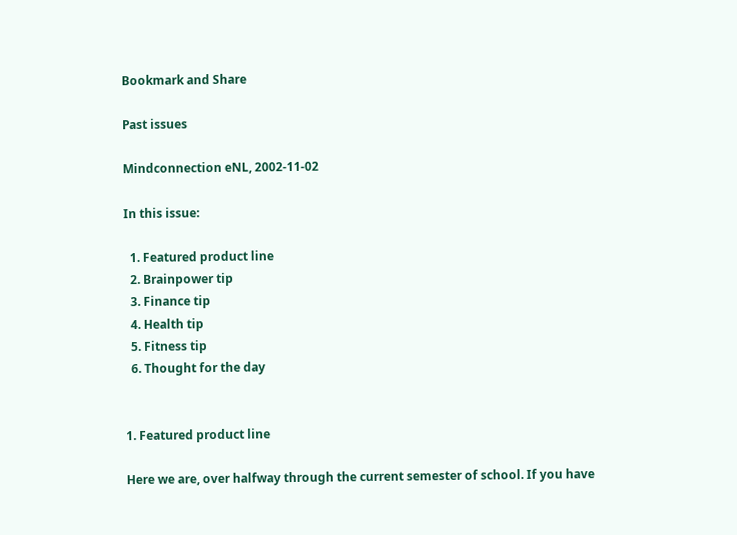Bookmark and Share

Past issues

Mindconnection eNL, 2002-11-02

In this issue:

  1. Featured product line
  2. Brainpower tip
  3. Finance tip
  4. Health tip
  5. Fitness tip
  6. Thought for the day


1. Featured product line

Here we are, over halfway through the current semester of school. If you have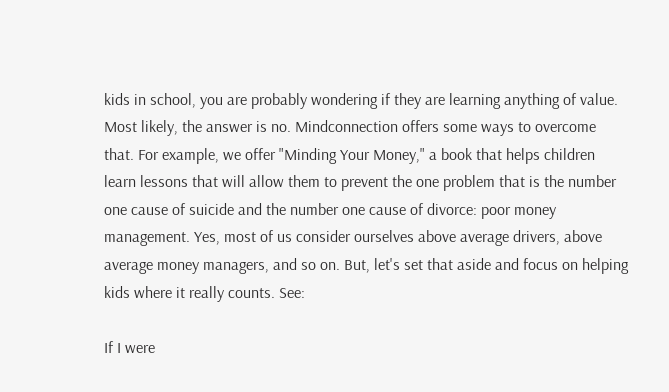kids in school, you are probably wondering if they are learning anything of value. Most likely, the answer is no. Mindconnection offers some ways to overcome that. For example, we offer "Minding Your Money," a book that helps children learn lessons that will allow them to prevent the one problem that is the number one cause of suicide and the number one cause of divorce: poor money management. Yes, most of us consider ourselves above average drivers, above average money managers, and so on. But, let's set that aside and focus on helping kids where it really counts. See:

If I were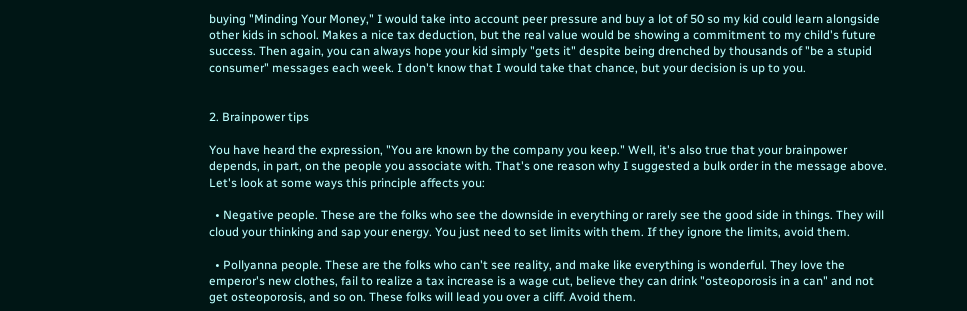buying "Minding Your Money," I would take into account peer pressure and buy a lot of 50 so my kid could learn alongside other kids in school. Makes a nice tax deduction, but the real value would be showing a commitment to my child's future success. Then again, you can always hope your kid simply "gets it" despite being drenched by thousands of "be a stupid consumer" messages each week. I don't know that I would take that chance, but your decision is up to you.


2. Brainpower tips

You have heard the expression, "You are known by the company you keep." Well, it's also true that your brainpower depends, in part, on the people you associate with. That's one reason why I suggested a bulk order in the message above. Let's look at some ways this principle affects you:

  • Negative people. These are the folks who see the downside in everything or rarely see the good side in things. They will cloud your thinking and sap your energy. You just need to set limits with them. If they ignore the limits, avoid them.

  • Pollyanna people. These are the folks who can't see reality, and make like everything is wonderful. They love the emperor's new clothes, fail to realize a tax increase is a wage cut, believe they can drink "osteoporosis in a can" and not get osteoporosis, and so on. These folks will lead you over a cliff. Avoid them.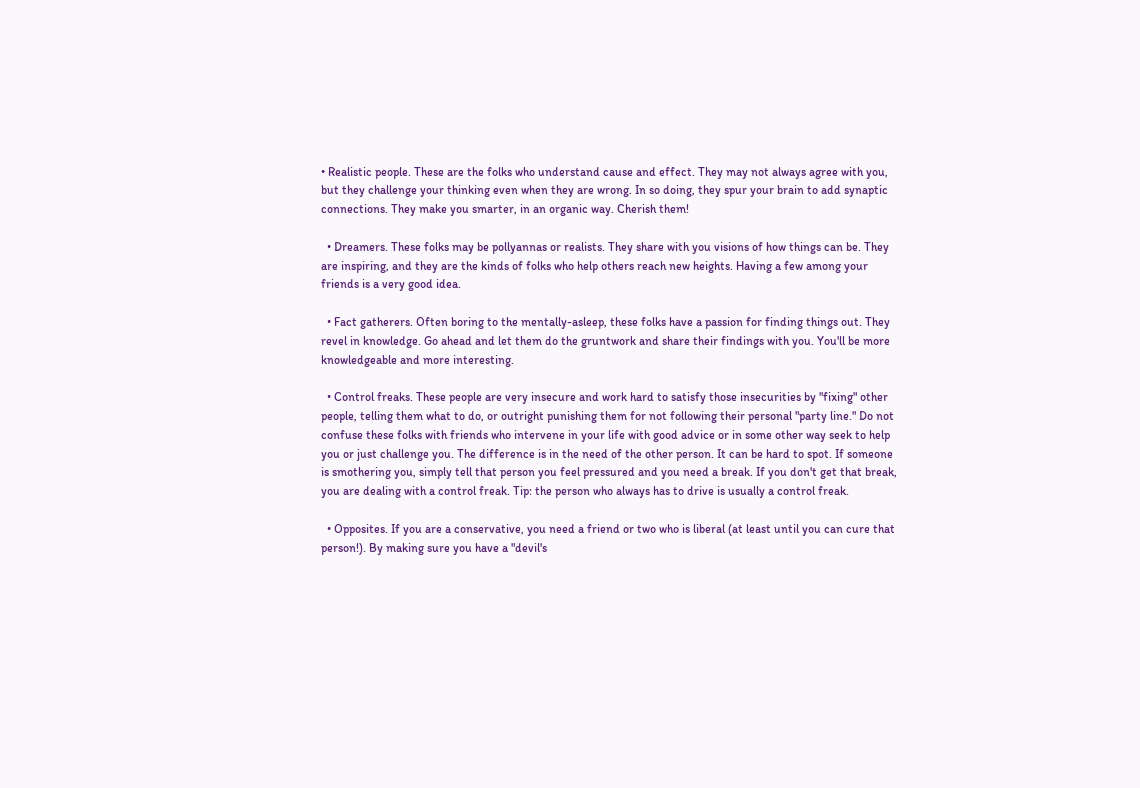• Realistic people. These are the folks who understand cause and effect. They may not always agree with you, but they challenge your thinking even when they are wrong. In so doing, they spur your brain to add synaptic connections. They make you smarter, in an organic way. Cherish them!

  • Dreamers. These folks may be pollyannas or realists. They share with you visions of how things can be. They are inspiring, and they are the kinds of folks who help others reach new heights. Having a few among your friends is a very good idea.

  • Fact gatherers. Often boring to the mentally-asleep, these folks have a passion for finding things out. They revel in knowledge. Go ahead and let them do the gruntwork and share their findings with you. You'll be more knowledgeable and more interesting.

  • Control freaks. These people are very insecure and work hard to satisfy those insecurities by "fixing" other people, telling them what to do, or outright punishing them for not following their personal "party line." Do not confuse these folks with friends who intervene in your life with good advice or in some other way seek to help you or just challenge you. The difference is in the need of the other person. It can be hard to spot. If someone is smothering you, simply tell that person you feel pressured and you need a break. If you don't get that break, you are dealing with a control freak. Tip: the person who always has to drive is usually a control freak.

  • Opposites. If you are a conservative, you need a friend or two who is liberal (at least until you can cure that person!). By making sure you have a "devil's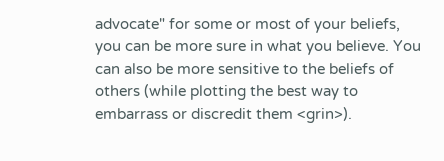advocate" for some or most of your beliefs, you can be more sure in what you believe. You can also be more sensitive to the beliefs of others (while plotting the best way to embarrass or discredit them <grin>).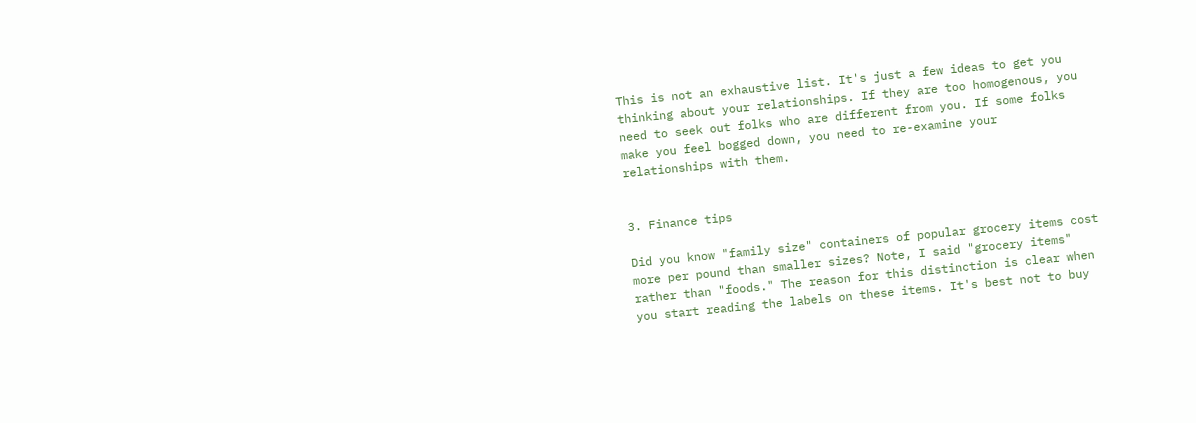This is not an exhaustive list. It's just a few ideas to get you thinking about your relationships. If they are too homogenous, you need to seek out folks who are different from you. If some folks make you feel bogged down, you need to re-examine your relationships with them.


3. Finance tips

Did you know "family size" containers of popular grocery items cost more per pound than smaller sizes? Note, I said "grocery items" rather than "foods." The reason for this distinction is clear when you start reading the labels on these items. It's best not to buy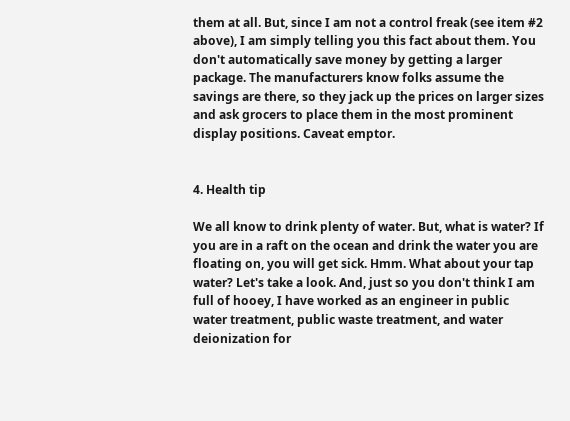them at all. But, since I am not a control freak (see item #2 above), I am simply telling you this fact about them. You don't automatically save money by getting a larger package. The manufacturers know folks assume the savings are there, so they jack up the prices on larger sizes and ask grocers to place them in the most prominent display positions. Caveat emptor.


4. Health tip

We all know to drink plenty of water. But, what is water? If you are in a raft on the ocean and drink the water you are floating on, you will get sick. Hmm. What about your tap water? Let's take a look. And, just so you don't think I am full of hooey, I have worked as an engineer in public water treatment, public waste treatment, and water deionization for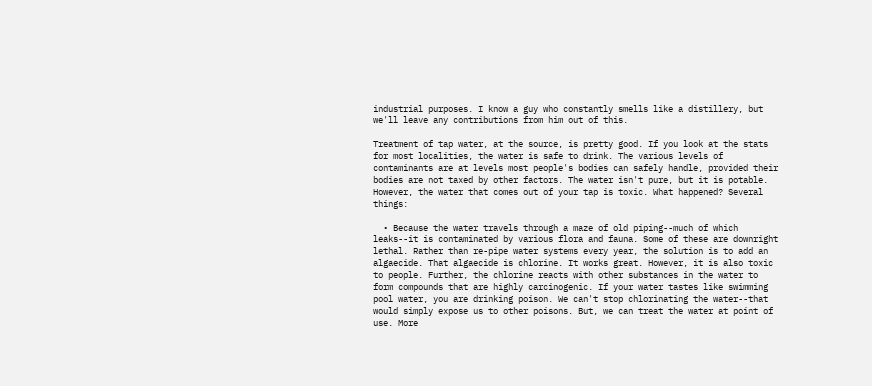industrial purposes. I know a guy who constantly smells like a distillery, but we'll leave any contributions from him out of this.

Treatment of tap water, at the source, is pretty good. If you look at the stats for most localities, the water is safe to drink. The various levels of contaminants are at levels most people's bodies can safely handle, provided their bodies are not taxed by other factors. The water isn't pure, but it is potable. However, the water that comes out of your tap is toxic. What happened? Several things:

  • Because the water travels through a maze of old piping--much of which leaks--it is contaminated by various flora and fauna. Some of these are downright lethal. Rather than re-pipe water systems every year, the solution is to add an algaecide. That algaecide is chlorine. It works great. However, it is also toxic to people. Further, the chlorine reacts with other substances in the water to form compounds that are highly carcinogenic. If your water tastes like swimming pool water, you are drinking poison. We can't stop chlorinating the water--that would simply expose us to other poisons. But, we can treat the water at point of use. More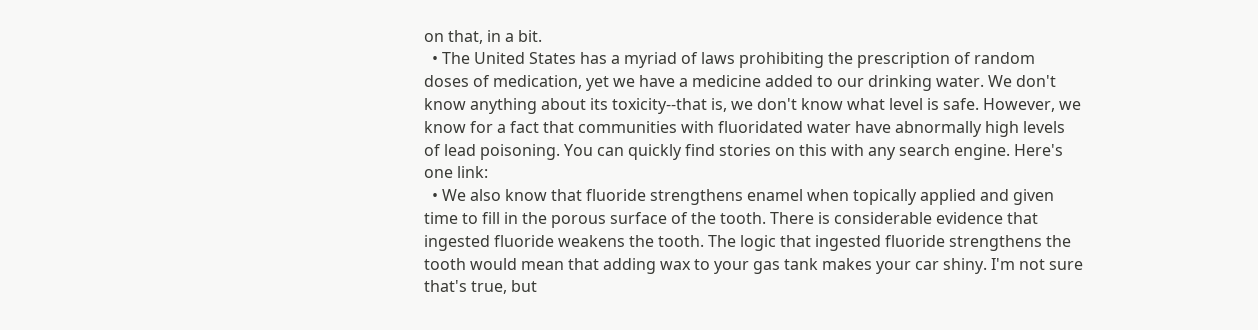on that, in a bit.
  • The United States has a myriad of laws prohibiting the prescription of random doses of medication, yet we have a medicine added to our drinking water. We don't know anything about its toxicity--that is, we don't know what level is safe. However, we know for a fact that communities with fluoridated water have abnormally high levels of lead poisoning. You can quickly find stories on this with any search engine. Here's one link:
  • We also know that fluoride strengthens enamel when topically applied and given time to fill in the porous surface of the tooth. There is considerable evidence that ingested fluoride weakens the tooth. The logic that ingested fluoride strengthens the tooth would mean that adding wax to your gas tank makes your car shiny. I'm not sure that's true, but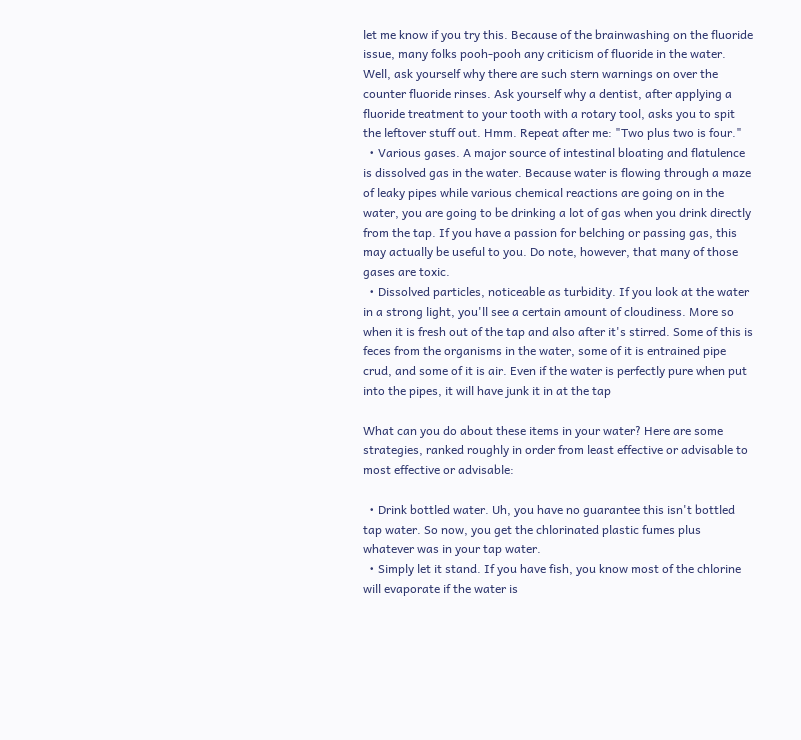let me know if you try this. Because of the brainwashing on the fluoride issue, many folks pooh-pooh any criticism of fluoride in the water. Well, ask yourself why there are such stern warnings on over the counter fluoride rinses. Ask yourself why a dentist, after applying a fluoride treatment to your tooth with a rotary tool, asks you to spit the leftover stuff out. Hmm. Repeat after me: "Two plus two is four."
  • Various gases. A major source of intestinal bloating and flatulence is dissolved gas in the water. Because water is flowing through a maze of leaky pipes while various chemical reactions are going on in the water, you are going to be drinking a lot of gas when you drink directly from the tap. If you have a passion for belching or passing gas, this may actually be useful to you. Do note, however, that many of those gases are toxic.
  • Dissolved particles, noticeable as turbidity. If you look at the water in a strong light, you'll see a certain amount of cloudiness. More so when it is fresh out of the tap and also after it's stirred. Some of this is feces from the organisms in the water, some of it is entrained pipe crud, and some of it is air. Even if the water is perfectly pure when put into the pipes, it will have junk it in at the tap

What can you do about these items in your water? Here are some strategies, ranked roughly in order from least effective or advisable to most effective or advisable:

  • Drink bottled water. Uh, you have no guarantee this isn't bottled tap water. So now, you get the chlorinated plastic fumes plus whatever was in your tap water.
  • Simply let it stand. If you have fish, you know most of the chlorine will evaporate if the water is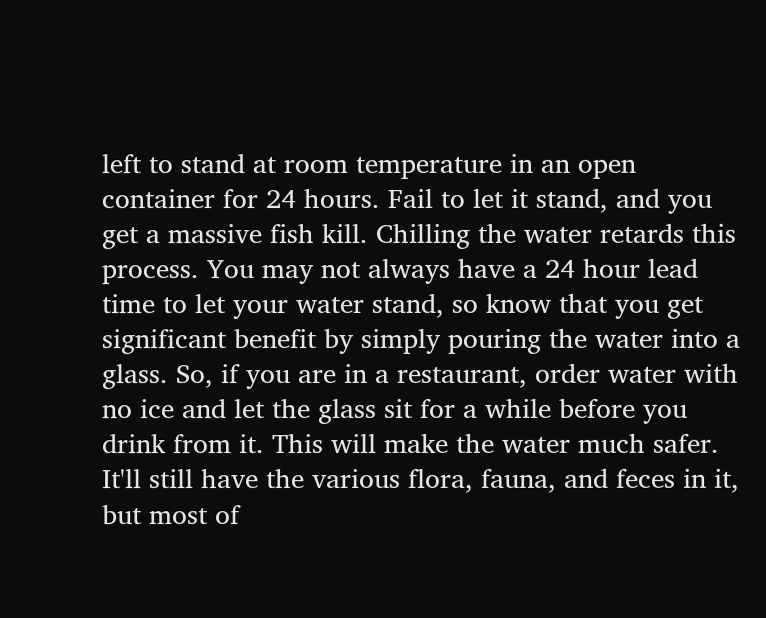left to stand at room temperature in an open container for 24 hours. Fail to let it stand, and you get a massive fish kill. Chilling the water retards this process. You may not always have a 24 hour lead time to let your water stand, so know that you get significant benefit by simply pouring the water into a glass. So, if you are in a restaurant, order water with no ice and let the glass sit for a while before you drink from it. This will make the water much safer. It'll still have the various flora, fauna, and feces in it, but most of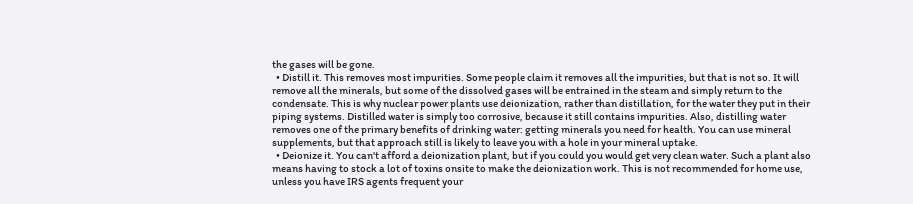the gases will be gone.
  • Distill it. This removes most impurities. Some people claim it removes all the impurities, but that is not so. It will remove all the minerals, but some of the dissolved gases will be entrained in the steam and simply return to the condensate. This is why nuclear power plants use deionization, rather than distillation, for the water they put in their piping systems. Distilled water is simply too corrosive, because it still contains impurities. Also, distilling water removes one of the primary benefits of drinking water: getting minerals you need for health. You can use mineral supplements, but that approach still is likely to leave you with a hole in your mineral uptake.
  • Deionize it. You can't afford a deionization plant, but if you could you would get very clean water. Such a plant also means having to stock a lot of toxins onsite to make the deionization work. This is not recommended for home use, unless you have IRS agents frequent your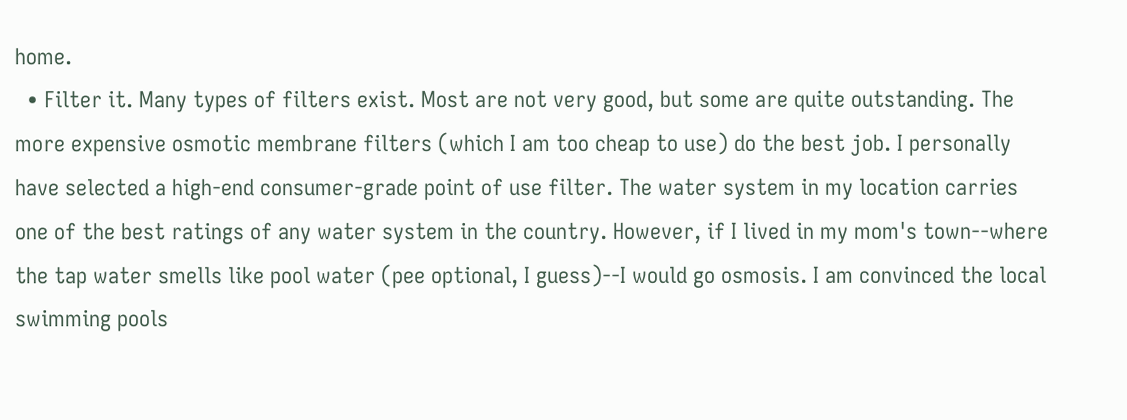home.
  • Filter it. Many types of filters exist. Most are not very good, but some are quite outstanding. The more expensive osmotic membrane filters (which I am too cheap to use) do the best job. I personally have selected a high-end consumer-grade point of use filter. The water system in my location carries one of the best ratings of any water system in the country. However, if I lived in my mom's town--where the tap water smells like pool water (pee optional, I guess)--I would go osmosis. I am convinced the local swimming pools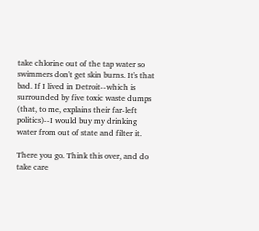take chlorine out of the tap water so swimmers don't get skin burns. It's that bad. If I lived in Detroit--which is surrounded by five toxic waste dumps (that, to me, explains their far-left politics)--I would buy my drinking water from out of state and filter it.

There you go. Think this over, and do take care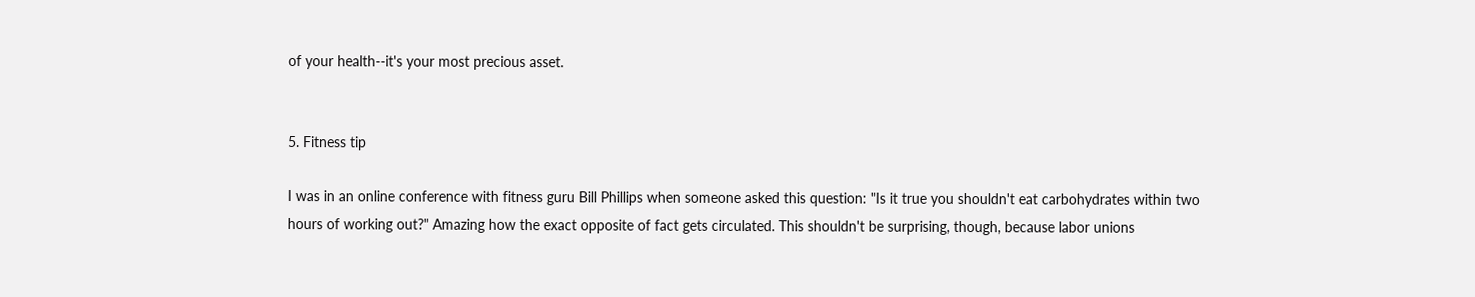of your health--it's your most precious asset.


5. Fitness tip

I was in an online conference with fitness guru Bill Phillips when someone asked this question: "Is it true you shouldn't eat carbohydrates within two hours of working out?" Amazing how the exact opposite of fact gets circulated. This shouldn't be surprising, though, because labor unions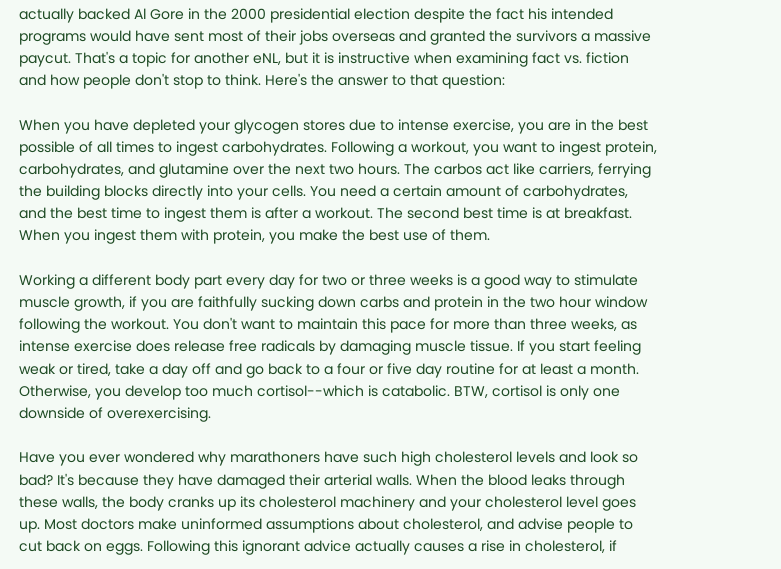actually backed Al Gore in the 2000 presidential election despite the fact his intended programs would have sent most of their jobs overseas and granted the survivors a massive paycut. That's a topic for another eNL, but it is instructive when examining fact vs. fiction and how people don't stop to think. Here's the answer to that question:

When you have depleted your glycogen stores due to intense exercise, you are in the best possible of all times to ingest carbohydrates. Following a workout, you want to ingest protein, carbohydrates, and glutamine over the next two hours. The carbos act like carriers, ferrying the building blocks directly into your cells. You need a certain amount of carbohydrates, and the best time to ingest them is after a workout. The second best time is at breakfast. When you ingest them with protein, you make the best use of them.

Working a different body part every day for two or three weeks is a good way to stimulate muscle growth, if you are faithfully sucking down carbs and protein in the two hour window following the workout. You don't want to maintain this pace for more than three weeks, as intense exercise does release free radicals by damaging muscle tissue. If you start feeling weak or tired, take a day off and go back to a four or five day routine for at least a month. Otherwise, you develop too much cortisol--which is catabolic. BTW, cortisol is only one downside of overexercising.

Have you ever wondered why marathoners have such high cholesterol levels and look so bad? It's because they have damaged their arterial walls. When the blood leaks through these walls, the body cranks up its cholesterol machinery and your cholesterol level goes up. Most doctors make uninformed assumptions about cholesterol, and advise people to cut back on eggs. Following this ignorant advice actually causes a rise in cholesterol, if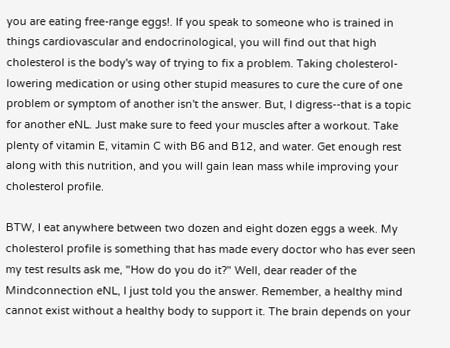you are eating free-range eggs!. If you speak to someone who is trained in things cardiovascular and endocrinological, you will find out that high cholesterol is the body's way of trying to fix a problem. Taking cholesterol-lowering medication or using other stupid measures to cure the cure of one problem or symptom of another isn't the answer. But, I digress--that is a topic for another eNL. Just make sure to feed your muscles after a workout. Take plenty of vitamin E, vitamin C with B6 and B12, and water. Get enough rest along with this nutrition, and you will gain lean mass while improving your cholesterol profile.

BTW, I eat anywhere between two dozen and eight dozen eggs a week. My cholesterol profile is something that has made every doctor who has ever seen my test results ask me, "How do you do it?" Well, dear reader of the Mindconnection eNL, I just told you the answer. Remember, a healthy mind cannot exist without a healthy body to support it. The brain depends on your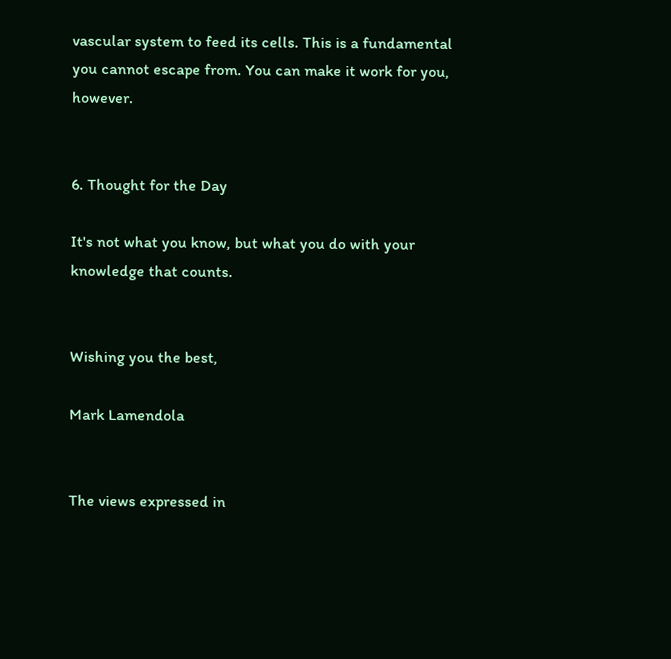vascular system to feed its cells. This is a fundamental you cannot escape from. You can make it work for you, however.


6. Thought for the Day

It's not what you know, but what you do with your knowledge that counts.


Wishing you the best,

Mark Lamendola


The views expressed in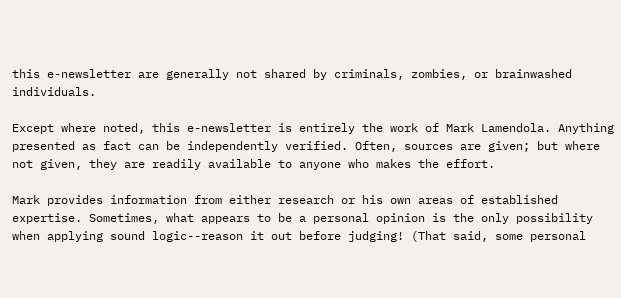this e-newsletter are generally not shared by criminals, zombies, or brainwashed individuals.

Except where noted, this e-newsletter is entirely the work of Mark Lamendola. Anything presented as fact can be independently verified. Often, sources are given; but where not given, they are readily available to anyone who makes the effort.

Mark provides information from either research or his own areas of established expertise. Sometimes, what appears to be a personal opinion is the only possibility when applying sound logic--reason it out before judging! (That said, some personal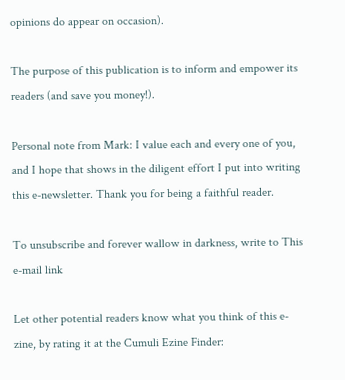opinions do appear on occasion).

The purpose of this publication is to inform and empower its readers (and save you money!).

Personal note from Mark: I value each and every one of you, and I hope that shows in the diligent effort I put into writing this e-newsletter. Thank you for being a faithful reader.

To unsubscribe and forever wallow in darkness, write to This e-mail link

Let other potential readers know what you think of this e-zine, by rating it at the Cumuli Ezine Finder: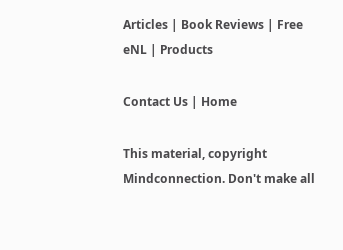Articles | Book Reviews | Free eNL | Products

Contact Us | Home

This material, copyright Mindconnection. Don't make all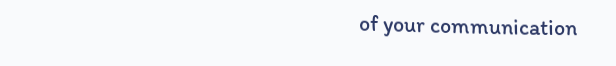of your communication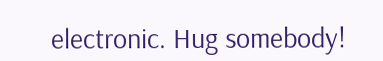electronic. Hug somebody!